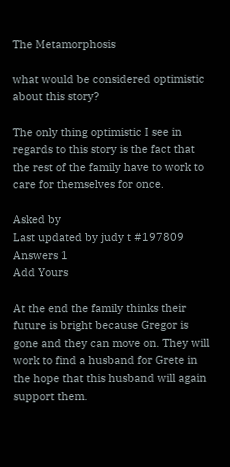The Metamorphosis

what would be considered optimistic about this story?

The only thing optimistic I see in regards to this story is the fact that the rest of the family have to work to care for themselves for once.

Asked by
Last updated by judy t #197809
Answers 1
Add Yours

At the end the family thinks their future is bright because Gregor is gone and they can move on. They will work to find a husband for Grete in the hope that this husband will again support them.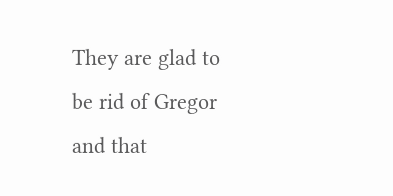They are glad to be rid of Gregor and that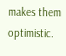makes them optimistic.